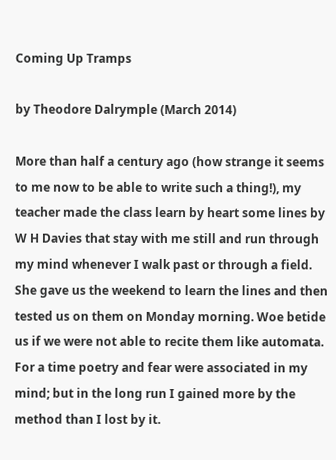Coming Up Tramps

by Theodore Dalrymple (March 2014)

More than half a century ago (how strange it seems to me now to be able to write such a thing!), my teacher made the class learn by heart some lines by W H Davies that stay with me still and run through my mind whenever I walk past or through a field. She gave us the weekend to learn the lines and then tested us on them on Monday morning. Woe betide us if we were not able to recite them like automata. For a time poetry and fear were associated in my mind; but in the long run I gained more by the method than I lost by it.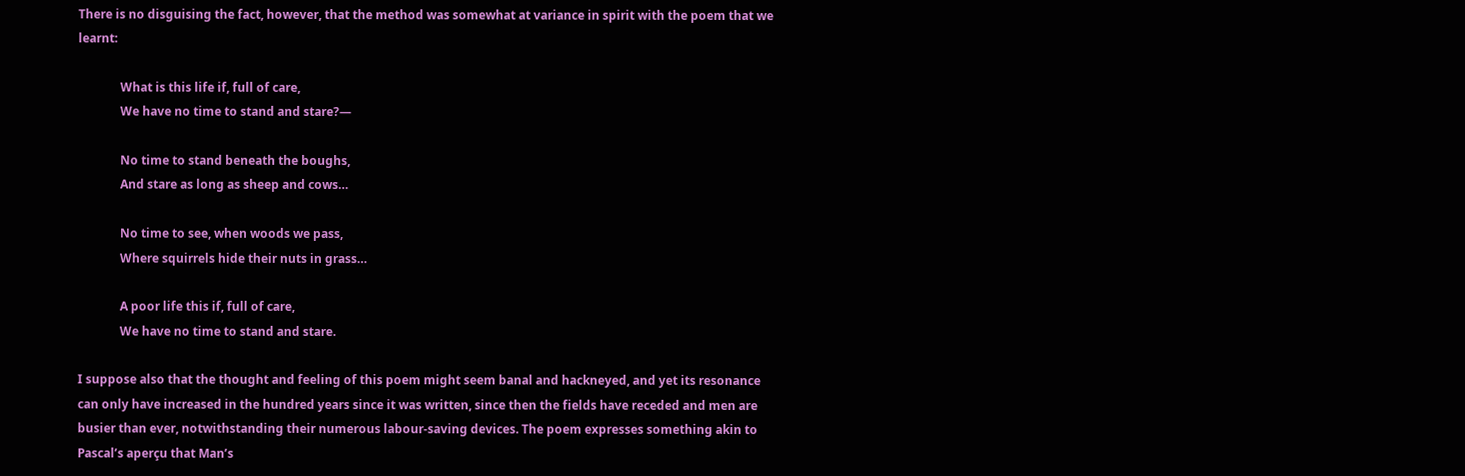There is no disguising the fact, however, that the method was somewhat at variance in spirit with the poem that we learnt:

              What is this life if, full of care,
              We have no time to stand and stare?—

              No time to stand beneath the boughs,
              And stare as long as sheep and cows…

              No time to see, when woods we pass,
              Where squirrels hide their nuts in grass…

              A poor life this if, full of care,
              We have no time to stand and stare.

I suppose also that the thought and feeling of this poem might seem banal and hackneyed, and yet its resonance can only have increased in the hundred years since it was written, since then the fields have receded and men are busier than ever, notwithstanding their numerous labour-saving devices. The poem expresses something akin to Pascal’s aperçu that Man’s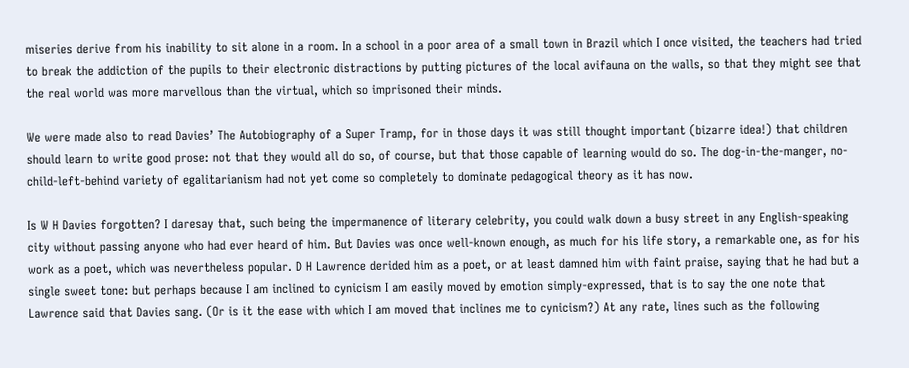miseries derive from his inability to sit alone in a room. In a school in a poor area of a small town in Brazil which I once visited, the teachers had tried to break the addiction of the pupils to their electronic distractions by putting pictures of the local avifauna on the walls, so that they might see that the real world was more marvellous than the virtual, which so imprisoned their minds.

We were made also to read Davies’ The Autobiography of a Super Tramp, for in those days it was still thought important (bizarre idea!) that children should learn to write good prose: not that they would all do so, of course, but that those capable of learning would do so. The dog-in-the-manger, no-child-left-behind variety of egalitarianism had not yet come so completely to dominate pedagogical theory as it has now.

Is W H Davies forgotten? I daresay that, such being the impermanence of literary celebrity, you could walk down a busy street in any English-speaking city without passing anyone who had ever heard of him. But Davies was once well-known enough, as much for his life story, a remarkable one, as for his work as a poet, which was nevertheless popular. D H Lawrence derided him as a poet, or at least damned him with faint praise, saying that he had but a single sweet tone: but perhaps because I am inclined to cynicism I am easily moved by emotion simply-expressed, that is to say the one note that Lawrence said that Davies sang. (Or is it the ease with which I am moved that inclines me to cynicism?) At any rate, lines such as the following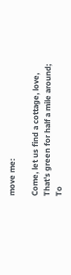move me:

Come, let us find a cottage, love,
That's green for half a mile around;
To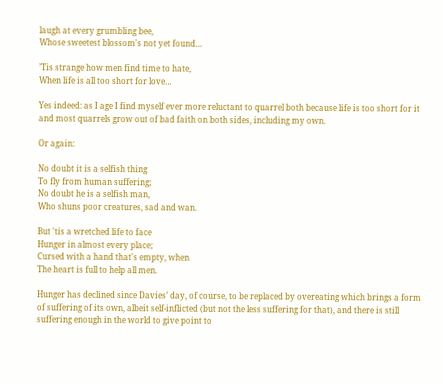laugh at every grumbling bee,
Whose sweetest blossom's not yet found…

’Tis strange how men find time to hate,
When life is all too short for love…

Yes indeed: as I age I find myself ever more reluctant to quarrel both because life is too short for it and most quarrels grow out of bad faith on both sides, including my own.

Or again:

No doubt it is a selfish thing
To fly from human suffering;
No doubt he is a selfish man,
Who shuns poor creatures, sad and wan.

But 'tis a wretched life to face
Hunger in almost every place;
Cursed with a hand that's empty, when
The heart is full to help all men.

Hunger has declined since Davies’ day, of course, to be replaced by overeating which brings a form of suffering of its own, albeit self-inflicted (but not the less suffering for that), and there is still suffering enough in the world to give point to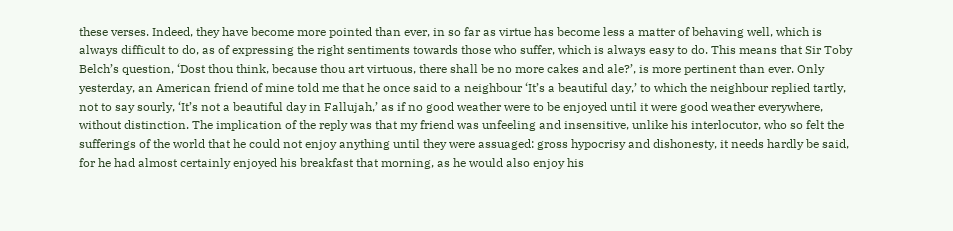these verses. Indeed, they have become more pointed than ever, in so far as virtue has become less a matter of behaving well, which is always difficult to do, as of expressing the right sentiments towards those who suffer, which is always easy to do. This means that Sir Toby Belch’s question, ‘Dost thou think, because thou art virtuous, there shall be no more cakes and ale?’, is more pertinent than ever. Only yesterday, an American friend of mine told me that he once said to a neighbour ‘It’s a beautiful day,’ to which the neighbour replied tartly, not to say sourly, ‘It’s not a beautiful day in Fallujah,’ as if no good weather were to be enjoyed until it were good weather everywhere, without distinction. The implication of the reply was that my friend was unfeeling and insensitive, unlike his interlocutor, who so felt the sufferings of the world that he could not enjoy anything until they were assuaged: gross hypocrisy and dishonesty, it needs hardly be said, for he had almost certainly enjoyed his breakfast that morning, as he would also enjoy his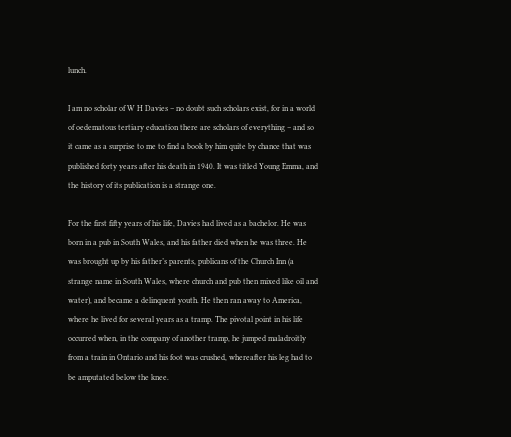lunch.

I am no scholar of W H Davies – no doubt such scholars exist, for in a world of oedematous tertiary education there are scholars of everything – and so it came as a surprise to me to find a book by him quite by chance that was published forty years after his death in 1940. It was titled Young Emma, and the history of its publication is a strange one.

For the first fifty years of his life, Davies had lived as a bachelor. He was born in a pub in South Wales, and his father died when he was three. He was brought up by his father’s parents, publicans of the Church Inn (a strange name in South Wales, where church and pub then mixed like oil and water), and became a delinquent youth. He then ran away to America, where he lived for several years as a tramp. The pivotal point in his life occurred when, in the company of another tramp, he jumped maladroitly from a train in Ontario and his foot was crushed, whereafter his leg had to be amputated below the knee.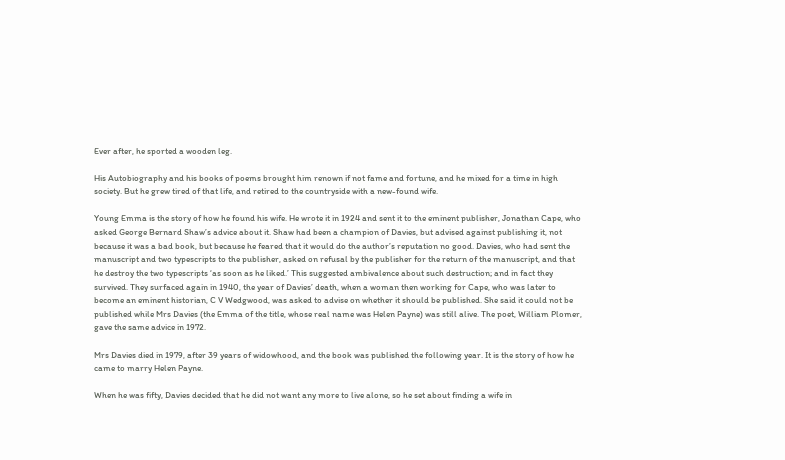Ever after, he sported a wooden leg.

His Autobiography and his books of poems brought him renown if not fame and fortune, and he mixed for a time in high society. But he grew tired of that life, and retired to the countryside with a new-found wife.

Young Emma is the story of how he found his wife. He wrote it in 1924 and sent it to the eminent publisher, Jonathan Cape, who asked George Bernard Shaw’s advice about it. Shaw had been a champion of Davies, but advised against publishing it, not because it was a bad book, but because he feared that it would do the author’s reputation no good. Davies, who had sent the manuscript and two typescripts to the publisher, asked on refusal by the publisher for the return of the manuscript, and that he destroy the two typescripts ‘as soon as he liked.’ This suggested ambivalence about such destruction; and in fact they survived. They surfaced again in 1940, the year of Davies’ death, when a woman then working for Cape, who was later to become an eminent historian, C V Wedgwood, was asked to advise on whether it should be published. She said it could not be published while Mrs Davies (the Emma of the title, whose real name was Helen Payne) was still alive. The poet, William Plomer, gave the same advice in 1972.

Mrs Davies died in 1979, after 39 years of widowhood, and the book was published the following year. It is the story of how he came to marry Helen Payne.

When he was fifty, Davies decided that he did not want any more to live alone, so he set about finding a wife in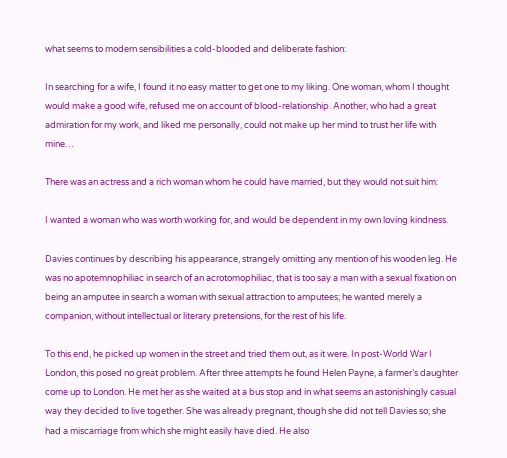what seems to modern sensibilities a cold-blooded and deliberate fashion:

In searching for a wife, I found it no easy matter to get one to my liking. One woman, whom I thought would make a good wife, refused me on account of blood-relationship. Another, who had a great admiration for my work, and liked me personally, could not make up her mind to trust her life with mine…

There was an actress and a rich woman whom he could have married, but they would not suit him:

I wanted a woman who was worth working for, and would be dependent in my own loving kindness.

Davies continues by describing his appearance, strangely omitting any mention of his wooden leg. He was no apotemnophiliac in search of an acrotomophiliac, that is too say a man with a sexual fixation on being an amputee in search a woman with sexual attraction to amputees; he wanted merely a companion, without intellectual or literary pretensions, for the rest of his life.

To this end, he picked up women in the street and tried them out, as it were. In post-World War I London, this posed no great problem. After three attempts he found Helen Payne, a farmer’s daughter come up to London. He met her as she waited at a bus stop and in what seems an astonishingly casual way they decided to live together. She was already pregnant, though she did not tell Davies so; she had a miscarriage from which she might easily have died. He also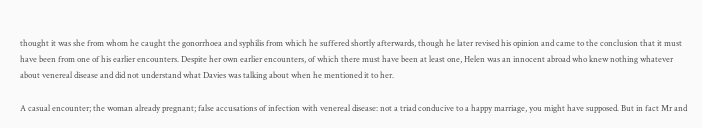thought it was she from whom he caught the gonorrhoea and syphilis from which he suffered shortly afterwards, though he later revised his opinion and came to the conclusion that it must have been from one of his earlier encounters. Despite her own earlier encounters, of which there must have been at least one, Helen was an innocent abroad who knew nothing whatever about venereal disease and did not understand what Davies was talking about when he mentioned it to her.

A casual encounter; the woman already pregnant; false accusations of infection with venereal disease: not a triad conducive to a happy marriage, you might have supposed. But in fact Mr and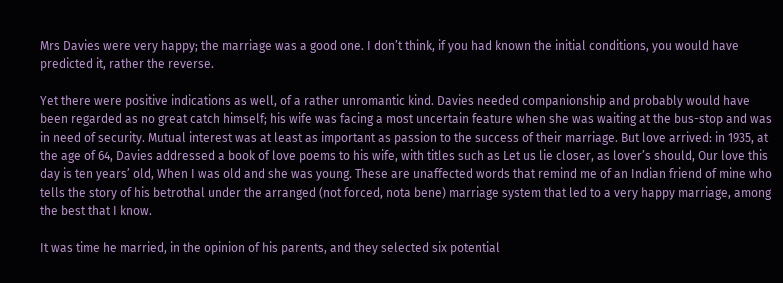Mrs Davies were very happy; the marriage was a good one. I don’t think, if you had known the initial conditions, you would have predicted it, rather the reverse.

Yet there were positive indications as well, of a rather unromantic kind. Davies needed companionship and probably would have been regarded as no great catch himself; his wife was facing a most uncertain feature when she was waiting at the bus-stop and was in need of security. Mutual interest was at least as important as passion to the success of their marriage. But love arrived: in 1935, at the age of 64, Davies addressed a book of love poems to his wife, with titles such as Let us lie closer, as lover’s should, Our love this day is ten years’ old, When I was old and she was young. These are unaffected words that remind me of an Indian friend of mine who tells the story of his betrothal under the arranged (not forced, nota bene) marriage system that led to a very happy marriage, among the best that I know.

It was time he married, in the opinion of his parents, and they selected six potential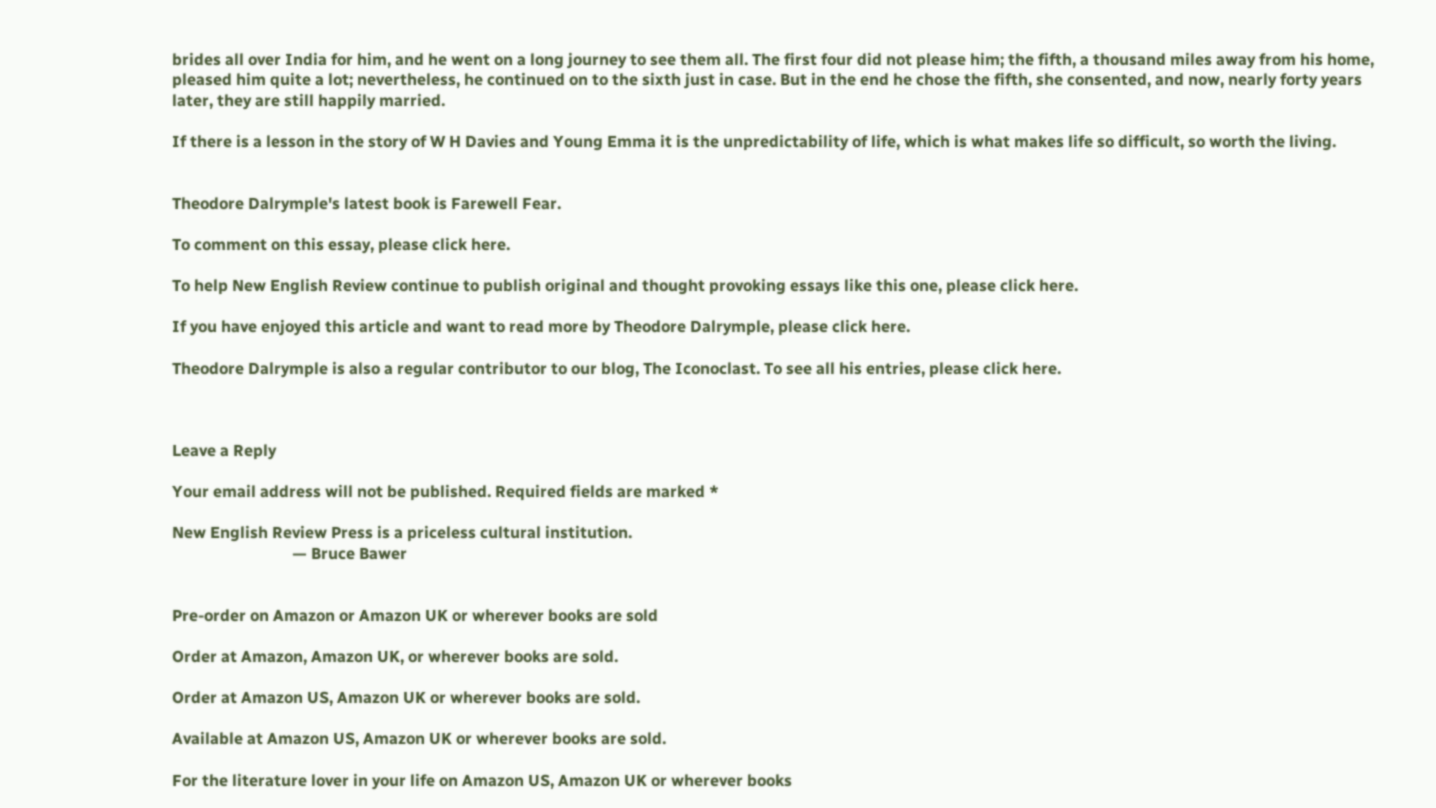brides all over India for him, and he went on a long journey to see them all. The first four did not please him; the fifth, a thousand miles away from his home, pleased him quite a lot; nevertheless, he continued on to the sixth just in case. But in the end he chose the fifth, she consented, and now, nearly forty years later, they are still happily married.

If there is a lesson in the story of W H Davies and Young Emma it is the unpredictability of life, which is what makes life so difficult, so worth the living.


Theodore Dalrymple's latest book is Farewell Fear.

To comment on this essay, please click here.

To help New English Review continue to publish original and thought provoking essays like this one, please click here.

If you have enjoyed this article and want to read more by Theodore Dalrymple, please click here.

Theodore Dalrymple is also a regular contributor to our blog, The Iconoclast. To see all his entries, please click here.



Leave a Reply

Your email address will not be published. Required fields are marked *

New English Review Press is a priceless cultural institution.
                              — Bruce Bawer


Pre-order on Amazon or Amazon UK or wherever books are sold

Order at Amazon, Amazon UK, or wherever books are sold.

Order at Amazon US, Amazon UK or wherever books are sold.

Available at Amazon US, Amazon UK or wherever books are sold.

For the literature lover in your life on Amazon US, Amazon UK or wherever books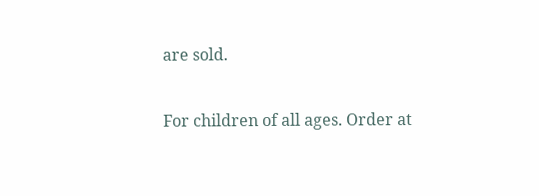are sold.

For children of all ages. Order at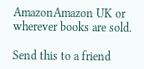AmazonAmazon UK or wherever books are sold.

Send this to a friend